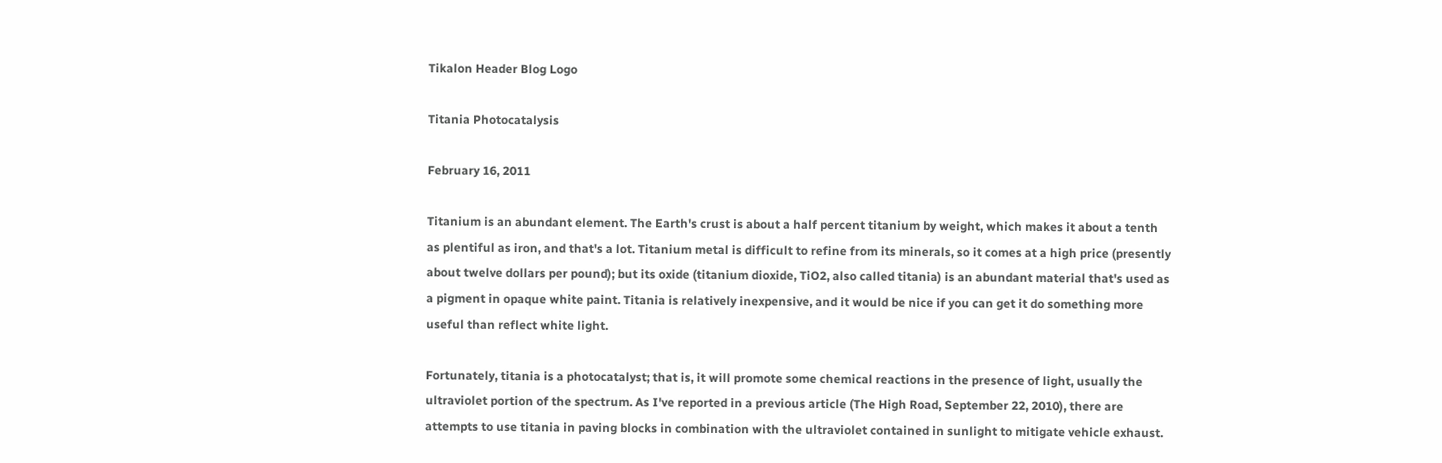Tikalon Header Blog Logo

Titania Photocatalysis

February 16, 2011

Titanium is an abundant element. The Earth's crust is about a half percent titanium by weight, which makes it about a tenth as plentiful as iron, and that's a lot. Titanium metal is difficult to refine from its minerals, so it comes at a high price (presently about twelve dollars per pound); but its oxide (titanium dioxide, TiO2, also called titania) is an abundant material that's used as a pigment in opaque white paint. Titania is relatively inexpensive, and it would be nice if you can get it do something more useful than reflect white light.

Fortunately, titania is a photocatalyst; that is, it will promote some chemical reactions in the presence of light, usually the ultraviolet portion of the spectrum. As I've reported in a previous article (The High Road, September 22, 2010), there are attempts to use titania in paving blocks in combination with the ultraviolet contained in sunlight to mitigate vehicle exhaust.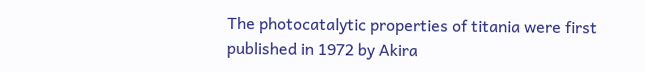The photocatalytic properties of titania were first published in 1972 by Akira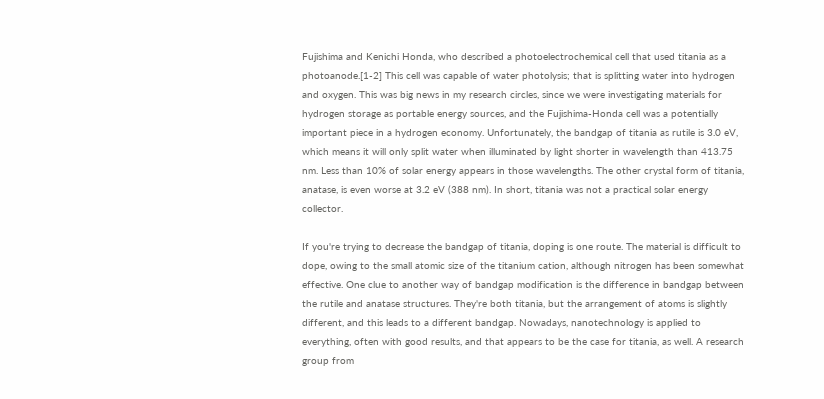Fujishima and Kenichi Honda, who described a photoelectrochemical cell that used titania as a photoanode.[1-2] This cell was capable of water photolysis; that is splitting water into hydrogen and oxygen. This was big news in my research circles, since we were investigating materials for hydrogen storage as portable energy sources, and the Fujishima-Honda cell was a potentially important piece in a hydrogen economy. Unfortunately, the bandgap of titania as rutile is 3.0 eV, which means it will only split water when illuminated by light shorter in wavelength than 413.75 nm. Less than 10% of solar energy appears in those wavelengths. The other crystal form of titania, anatase, is even worse at 3.2 eV (388 nm). In short, titania was not a practical solar energy collector.

If you're trying to decrease the bandgap of titania, doping is one route. The material is difficult to dope, owing to the small atomic size of the titanium cation, although nitrogen has been somewhat effective. One clue to another way of bandgap modification is the difference in bandgap between the rutile and anatase structures. They're both titania, but the arrangement of atoms is slightly different, and this leads to a different bandgap. Nowadays, nanotechnology is applied to everything, often with good results, and that appears to be the case for titania, as well. A research group from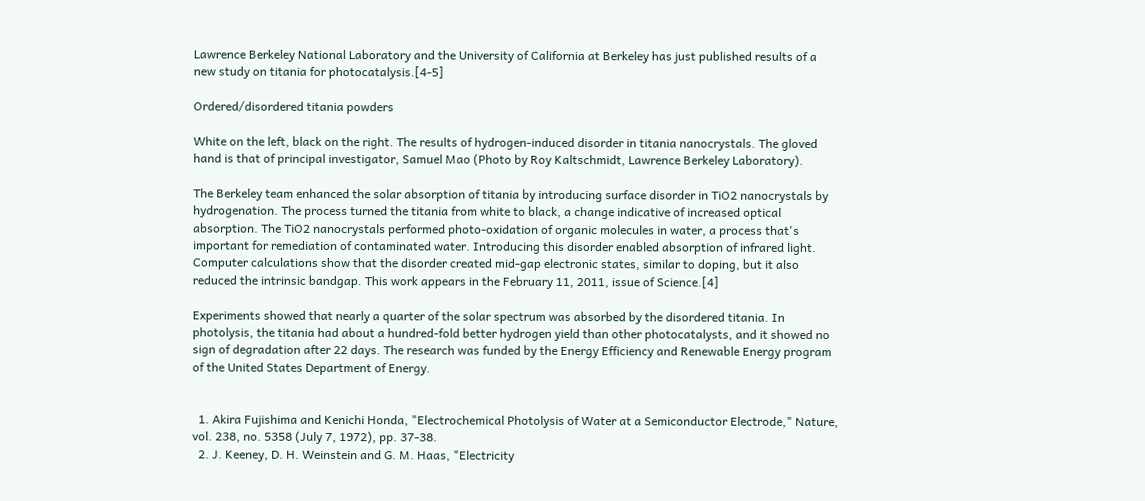Lawrence Berkeley National Laboratory and the University of California at Berkeley has just published results of a new study on titania for photocatalysis.[4-5]

Ordered/disordered titania powders

White on the left, black on the right. The results of hydrogen-induced disorder in titania nanocrystals. The gloved hand is that of principal investigator, Samuel Mao (Photo by Roy Kaltschmidt, Lawrence Berkeley Laboratory).

The Berkeley team enhanced the solar absorption of titania by introducing surface disorder in TiO2 nanocrystals by hydrogenation. The process turned the titania from white to black, a change indicative of increased optical absorption. The TiO2 nanocrystals performed photo-oxidation of organic molecules in water, a process that's important for remediation of contaminated water. Introducing this disorder enabled absorption of infrared light. Computer calculations show that the disorder created mid-gap electronic states, similar to doping, but it also reduced the intrinsic bandgap. This work appears in the February 11, 2011, issue of Science.[4]

Experiments showed that nearly a quarter of the solar spectrum was absorbed by the disordered titania. In photolysis, the titania had about a hundred-fold better hydrogen yield than other photocatalysts, and it showed no sign of degradation after 22 days. The research was funded by the Energy Efficiency and Renewable Energy program of the United States Department of Energy.


  1. Akira Fujishima and Kenichi Honda, "Electrochemical Photolysis of Water at a Semiconductor Electrode," Nature, vol. 238, no. 5358 (July 7, 1972), pp. 37-38.
  2. J. Keeney, D. H. Weinstein and G. M. Haas, "Electricity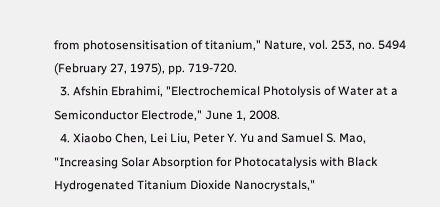from photosensitisation of titanium," Nature, vol. 253, no. 5494 (February 27, 1975), pp. 719-720.
  3. Afshin Ebrahimi, "Electrochemical Photolysis of Water at a Semiconductor Electrode," June 1, 2008.
  4. Xiaobo Chen, Lei Liu, Peter Y. Yu and Samuel S. Mao, "Increasing Solar Absorption for Photocatalysis with Black Hydrogenated Titanium Dioxide Nanocrystals,"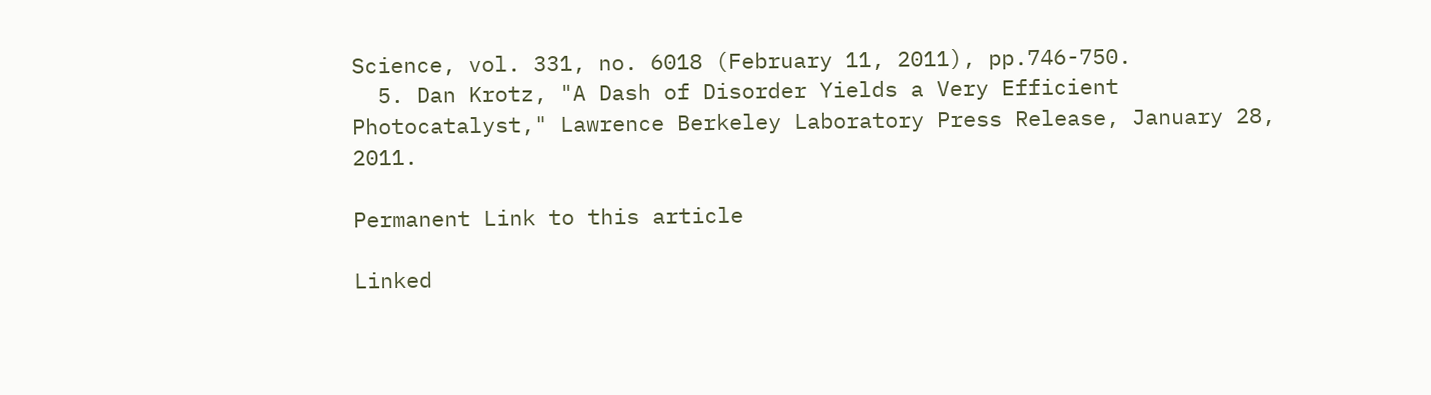Science, vol. 331, no. 6018 (February 11, 2011), pp.746-750.
  5. Dan Krotz, "A Dash of Disorder Yields a Very Efficient Photocatalyst," Lawrence Berkeley Laboratory Press Release, January 28, 2011.

Permanent Link to this article

Linked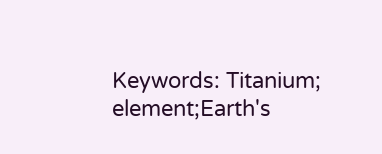Keywords: Titanium; element;Earth's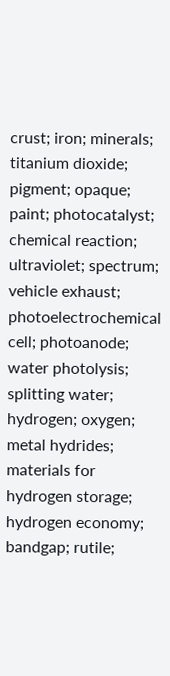crust; iron; minerals; titanium dioxide; pigment; opaque; paint; photocatalyst; chemical reaction; ultraviolet; spectrum; vehicle exhaust; photoelectrochemical cell; photoanode; water photolysis; splitting water; hydrogen; oxygen; metal hydrides; materials for hydrogen storage; hydrogen economy; bandgap; rutile;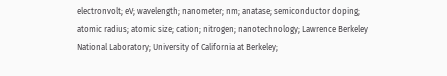electronvolt; eV; wavelength; nanometer; nm; anatase; semiconductor doping; atomic radius; atomic size; cation; nitrogen; nanotechnology; Lawrence Berkeley National Laboratory; University of California at Berkeley;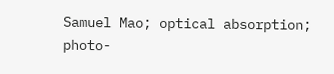Samuel Mao; optical absorption; photo-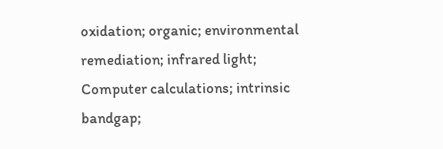oxidation; organic; environmental remediation; infrared light; Computer calculations; intrinsic bandgap;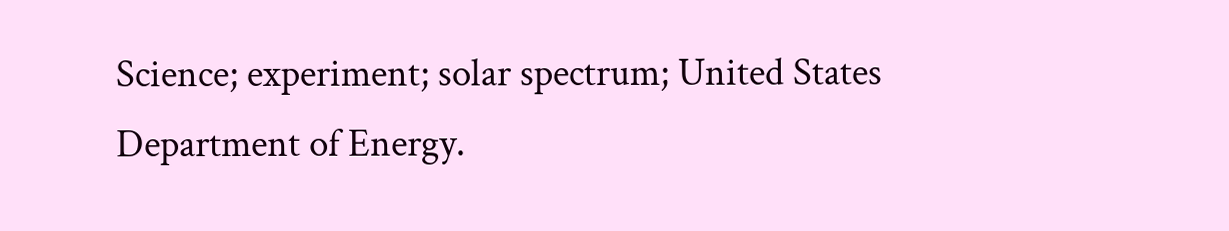Science; experiment; solar spectrum; United States Department of Energy.